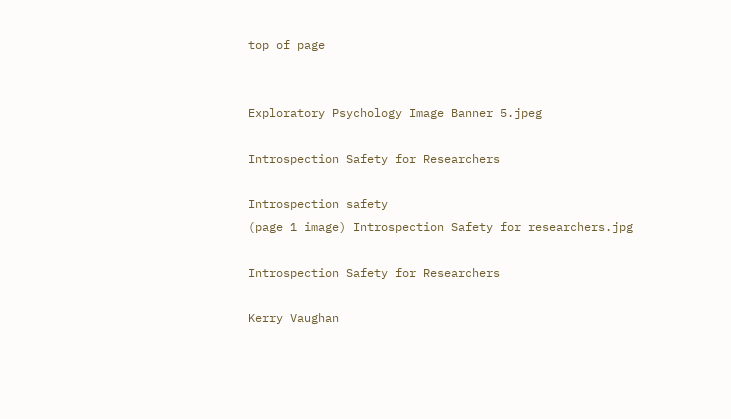top of page


Exploratory Psychology Image Banner 5.jpeg

Introspection Safety for Researchers

Introspection safety
(page 1 image) Introspection Safety for researchers.jpg

Introspection Safety for Researchers

Kerry Vaughan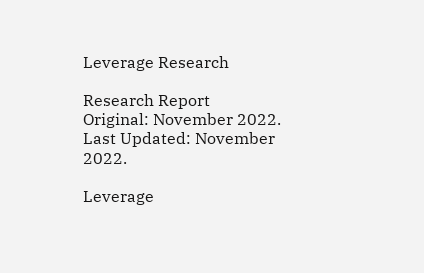Leverage Research

Research Report
Original: November 2022. Last Updated: November 2022.

Leverage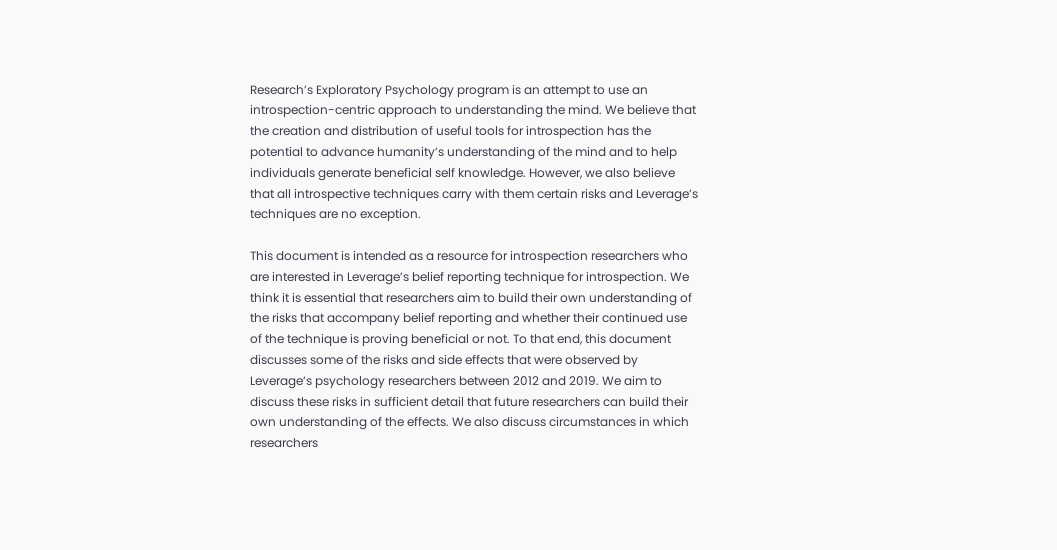Research’s Exploratory Psychology program is an attempt to use an introspection-centric approach to understanding the mind. We believe that the creation and distribution of useful tools for introspection has the potential to advance humanity’s understanding of the mind and to help individuals generate beneficial self knowledge. However, we also believe that all introspective techniques carry with them certain risks and Leverage’s techniques are no exception.

This document is intended as a resource for introspection researchers who are interested in Leverage’s belief reporting technique for introspection. We think it is essential that researchers aim to build their own understanding of the risks that accompany belief reporting and whether their continued use of the technique is proving beneficial or not. To that end, this document discusses some of the risks and side effects that were observed by Leverage’s psychology researchers between 2012 and 2019. We aim to discuss these risks in sufficient detail that future researchers can build their own understanding of the effects. We also discuss circumstances in which researchers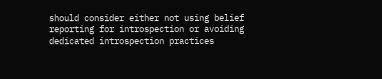should consider either not using belief reporting for introspection or avoiding dedicated introspection practices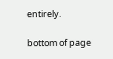entirely.

bottom of page